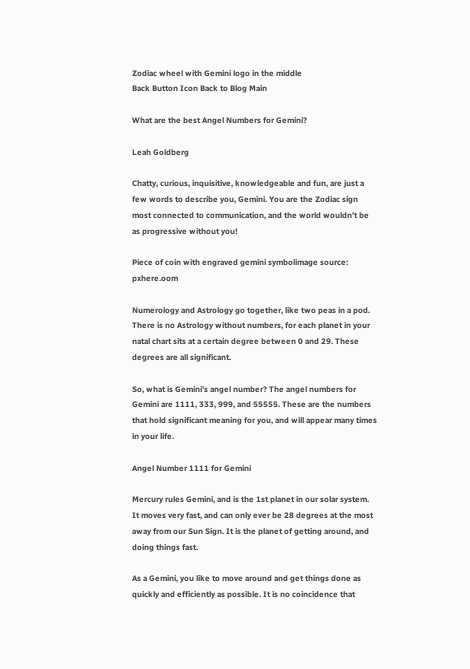Zodiac wheel with Gemini logo in the middle
Back Button Icon Back to Blog Main

What are the best Angel Numbers for Gemini?

Leah Goldberg

Chatty, curious, inquisitive, knowledgeable and fun, are just a few words to describe you, Gemini. You are the Zodiac sign most connected to communication, and the world wouldn’t be as progressive without you!

Piece of coin with engraved gemini symbolimage source: pxhere.oom

Numerology and Astrology go together, like two peas in a pod. There is no Astrology without numbers, for each planet in your natal chart sits at a certain degree between 0 and 29. These degrees are all significant.

So, what is Gemini’s angel number? The angel numbers for Gemini are 1111, 333, 999, and 55555. These are the numbers that hold significant meaning for you, and will appear many times in your life.

Angel Number 1111 for Gemini

Mercury rules Gemini, and is the 1st planet in our solar system. It moves very fast, and can only ever be 28 degrees at the most away from our Sun Sign. It is the planet of getting around, and doing things fast.

As a Gemini, you like to move around and get things done as quickly and efficiently as possible. It is no coincidence that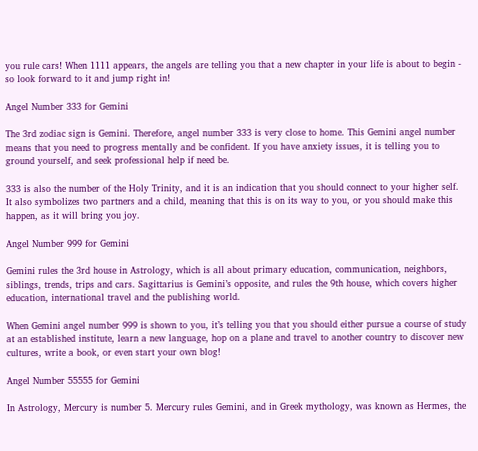you rule cars! When 1111 appears, the angels are telling you that a new chapter in your life is about to begin - so look forward to it and jump right in!

Angel Number 333 for Gemini

The 3rd zodiac sign is Gemini. Therefore, angel number 333 is very close to home. This Gemini angel number means that you need to progress mentally and be confident. If you have anxiety issues, it is telling you to ground yourself, and seek professional help if need be.

333 is also the number of the Holy Trinity, and it is an indication that you should connect to your higher self. It also symbolizes two partners and a child, meaning that this is on its way to you, or you should make this happen, as it will bring you joy.

Angel Number 999 for Gemini

Gemini rules the 3rd house in Astrology, which is all about primary education, communication, neighbors, siblings, trends, trips and cars. Sagittarius is Gemini’s opposite, and rules the 9th house, which covers higher education, international travel and the publishing world.

When Gemini angel number 999 is shown to you, it’s telling you that you should either pursue a course of study at an established institute, learn a new language, hop on a plane and travel to another country to discover new cultures, write a book, or even start your own blog!

Angel Number 55555 for Gemini

In Astrology, Mercury is number 5. Mercury rules Gemini, and in Greek mythology, was known as Hermes, the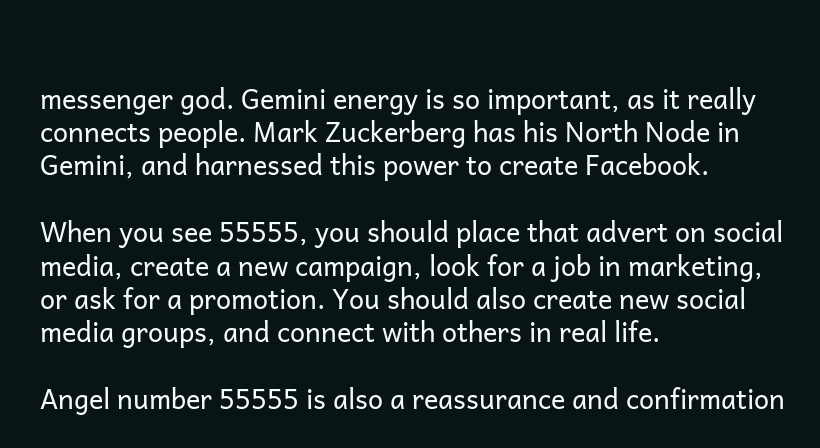messenger god. Gemini energy is so important, as it really connects people. Mark Zuckerberg has his North Node in Gemini, and harnessed this power to create Facebook.

When you see 55555, you should place that advert on social media, create a new campaign, look for a job in marketing, or ask for a promotion. You should also create new social media groups, and connect with others in real life.

Angel number 55555 is also a reassurance and confirmation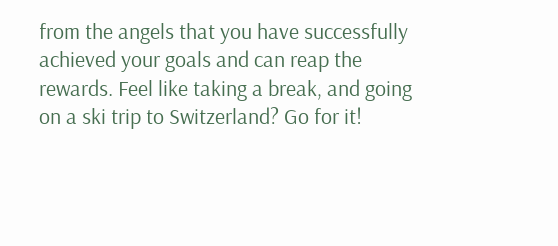from the angels that you have successfully achieved your goals and can reap the rewards. Feel like taking a break, and going on a ski trip to Switzerland? Go for it!